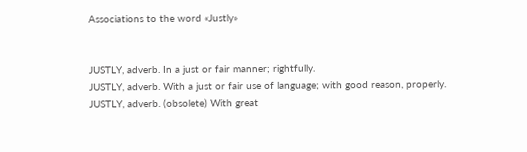Associations to the word «Justly»


JUSTLY, adverb. In a just or fair manner; rightfully.
JUSTLY, adverb. With a just or fair use of language; with good reason, properly.
JUSTLY, adverb. (obsolete) With great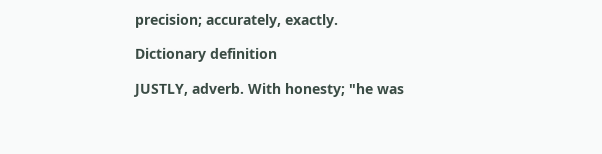precision; accurately, exactly.

Dictionary definition

JUSTLY, adverb. With honesty; "he was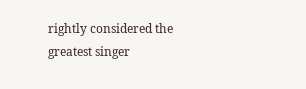rightly considered the greatest singer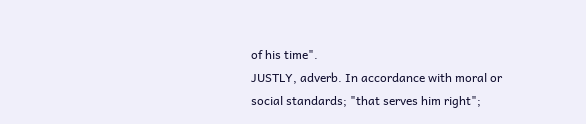of his time".
JUSTLY, adverb. In accordance with moral or social standards; "that serves him right";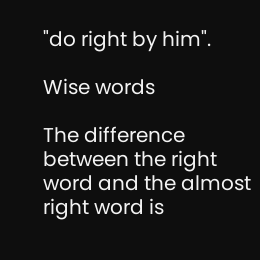"do right by him".

Wise words

The difference between the right word and the almost right word is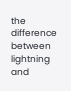the difference between lightning and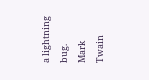a lightning bug.
Mark Twain